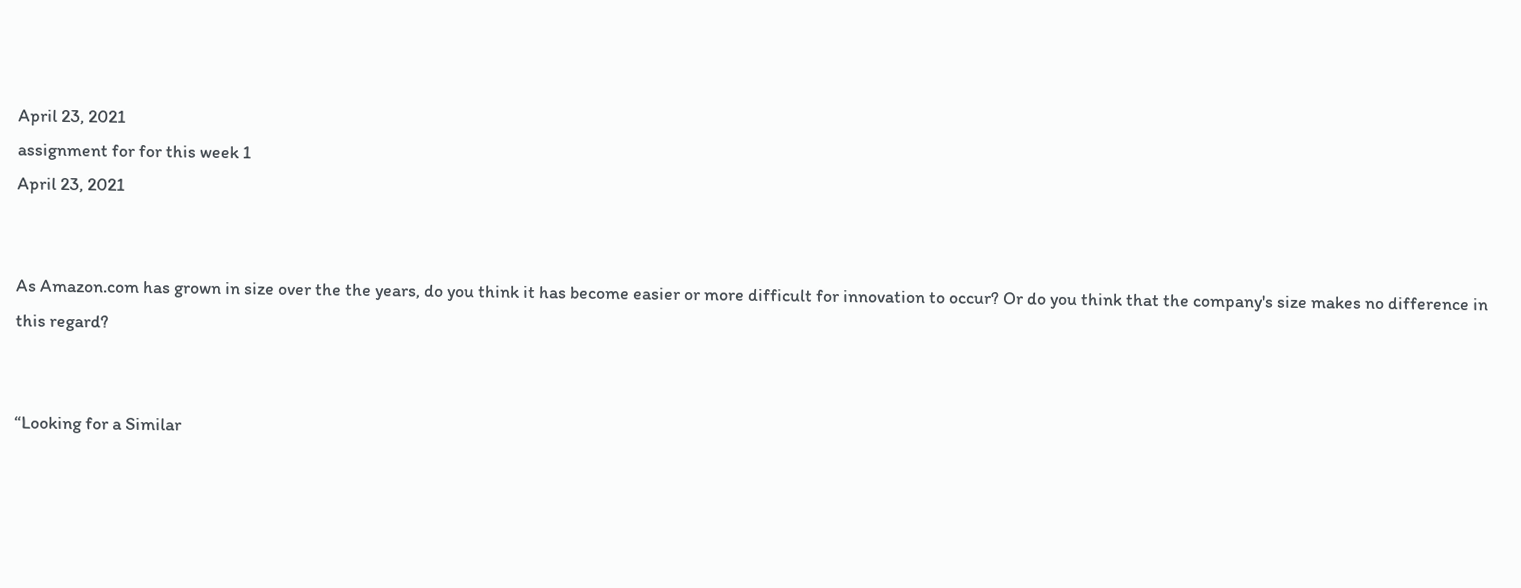April 23, 2021
assignment for for this week 1
April 23, 2021


As Amazon.com has grown in size over the the years, do you think it has become easier or more difficult for innovation to occur? Or do you think that the company's size makes no difference in this regard?


“Looking for a Similar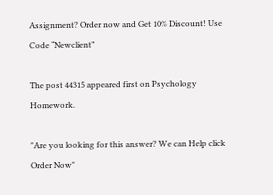Assignment? Order now and Get 10% Discount! Use Code “Newclient”

The post 44315 appeared first on Psychology Homework.

"Are you looking for this answer? We can Help click Order Now"